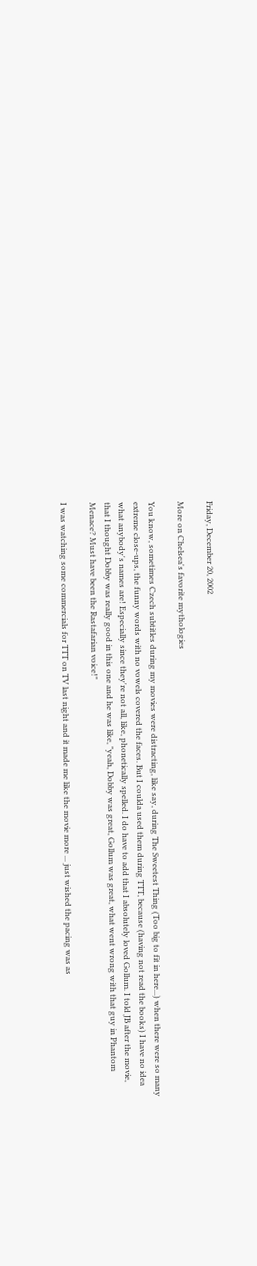Friday, December 20, 2002

More on Chelsea's favorite mythologies

You know, sometimes Czech subtitles during my movies were distracting, like say, during The Sweetest Thing (Too big to fit in here...) when there were so many extreme close-ups, the funny words with no vowels covered the faces. But I coulda used them during TTT, because (having not read the books) I have no idea what anybody's names are! Especially since they're not all, like, phonetically spelled. I do have to add that I absolutely loved Gollum. I told JB after the movie, that I thought Dobby was really good in this one and he was like, "yeah, Dobby was great, Gollum was great, what went wrong with that guy in Phantom Menace? Must have been the Rastafarian voice!"

I was watching some commercials for TTT on TV last night and it made me like the movie more ... just wished the pacing was as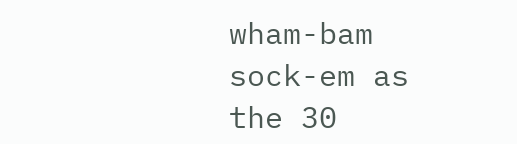wham-bam sock-em as the 30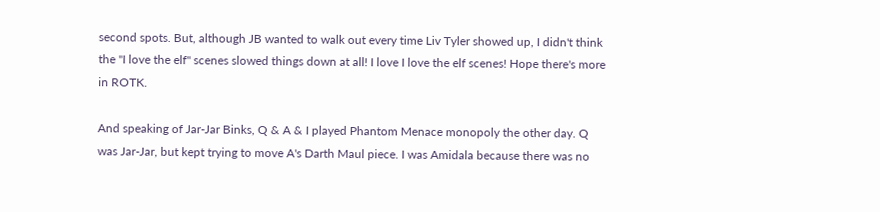second spots. But, although JB wanted to walk out every time Liv Tyler showed up, I didn't think the "I love the elf" scenes slowed things down at all! I love I love the elf scenes! Hope there's more in ROTK.

And speaking of Jar-Jar Binks, Q & A & I played Phantom Menace monopoly the other day. Q was Jar-Jar, but kept trying to move A's Darth Maul piece. I was Amidala because there was no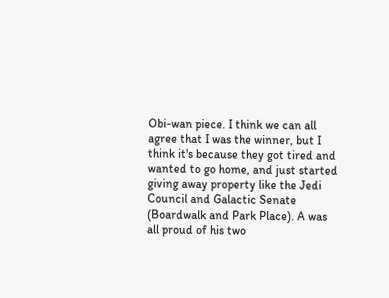Obi-wan piece. I think we can all agree that I was the winner, but I think it's because they got tired and wanted to go home, and just started giving away property like the Jedi Council and Galactic Senate (Boardwalk and Park Place). A was all proud of his two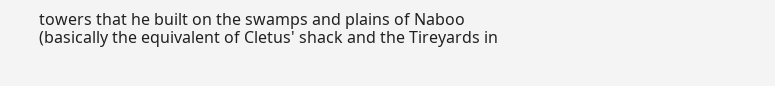towers that he built on the swamps and plains of Naboo (basically the equivalent of Cletus' shack and the Tireyards in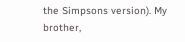the Simpsons version). My brother,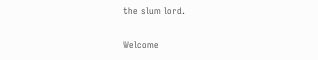the slum lord.

Welcome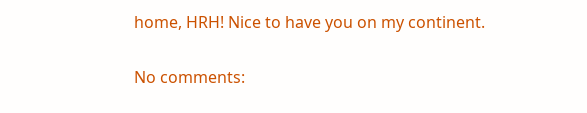home, HRH! Nice to have you on my continent.

No comments: